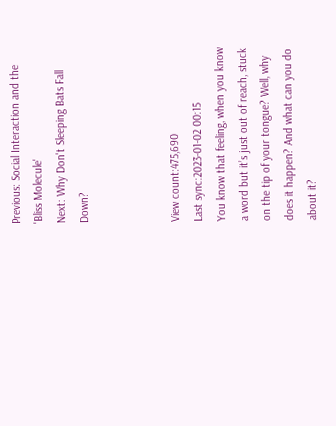Previous: Social Interaction and the 'Bliss Molecule'
Next: Why Don't Sleeping Bats Fall Down?



View count:475,690
Last sync:2023-01-02 00:15
You know that feeling, when you know a word but it’s just out of reach, stuck on the tip of your tongue? Well, why does it happen? And what can you do about it?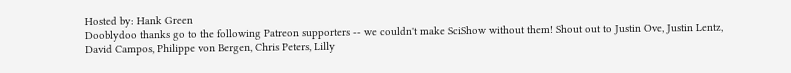Hosted by: Hank Green
Dooblydoo thanks go to the following Patreon supporters -- we couldn't make SciShow without them! Shout out to Justin Ove, Justin Lentz, David Campos, Philippe von Bergen, Chris Peters, Lilly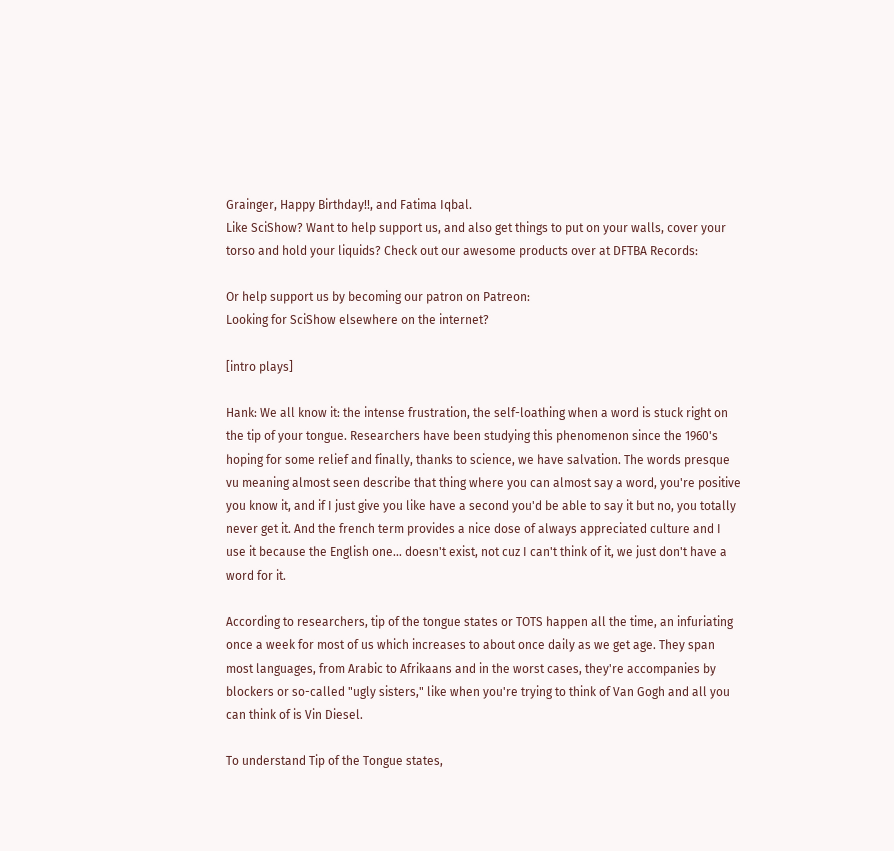Grainger, Happy Birthday!!, and Fatima Iqbal.
Like SciShow? Want to help support us, and also get things to put on your walls, cover your torso and hold your liquids? Check out our awesome products over at DFTBA Records:

Or help support us by becoming our patron on Patreon:
Looking for SciShow elsewhere on the internet?

[intro plays]

Hank: We all know it: the intense frustration, the self-loathing when a word is stuck right on the tip of your tongue. Researchers have been studying this phenomenon since the 1960's hoping for some relief and finally, thanks to science, we have salvation. The words presque vu meaning almost seen describe that thing where you can almost say a word, you're positive you know it, and if I just give you like have a second you'd be able to say it but no, you totally never get it. And the french term provides a nice dose of always appreciated culture and I use it because the English one... doesn't exist, not cuz I can't think of it, we just don't have a word for it.

According to researchers, tip of the tongue states or TOTS happen all the time, an infuriating once a week for most of us which increases to about once daily as we get age. They span most languages, from Arabic to Afrikaans and in the worst cases, they're accompanies by blockers or so-called "ugly sisters," like when you're trying to think of Van Gogh and all you can think of is Vin Diesel.

To understand Tip of the Tongue states,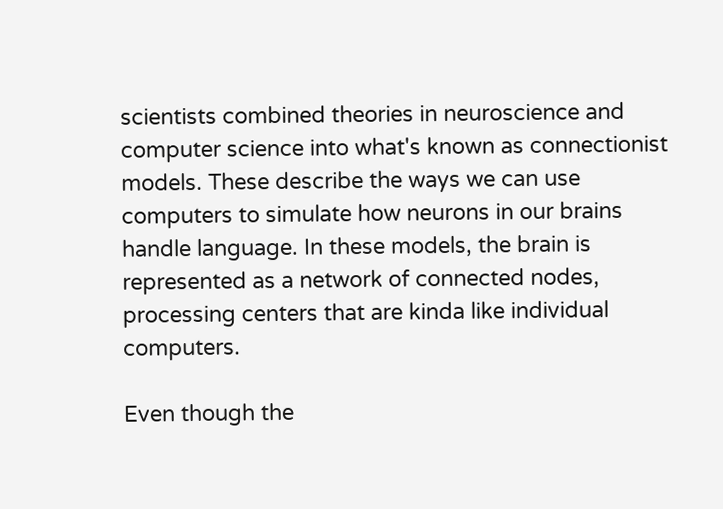scientists combined theories in neuroscience and computer science into what's known as connectionist models. These describe the ways we can use computers to simulate how neurons in our brains handle language. In these models, the brain is represented as a network of connected nodes, processing centers that are kinda like individual computers.

Even though the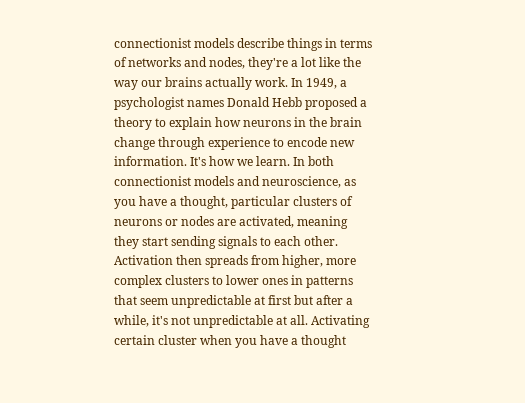connectionist models describe things in terms of networks and nodes, they're a lot like the way our brains actually work. In 1949, a psychologist names Donald Hebb proposed a theory to explain how neurons in the brain change through experience to encode new information. It's how we learn. In both connectionist models and neuroscience, as you have a thought, particular clusters of neurons or nodes are activated, meaning they start sending signals to each other. Activation then spreads from higher, more complex clusters to lower ones in patterns that seem unpredictable at first but after a while, it's not unpredictable at all. Activating certain cluster when you have a thought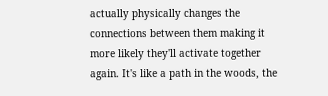actually physically changes the connections between them making it more likely they'll activate together again. It's like a path in the woods, the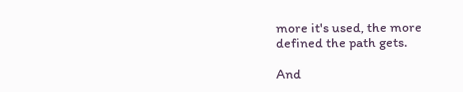more it's used, the more defined the path gets.

And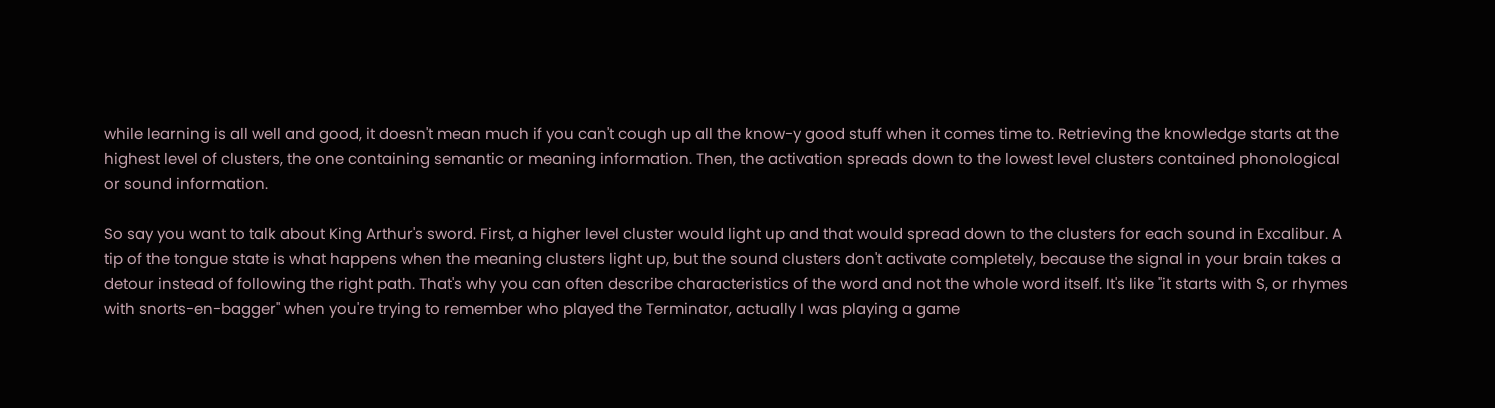while learning is all well and good, it doesn't mean much if you can't cough up all the know-y good stuff when it comes time to. Retrieving the knowledge starts at the highest level of clusters, the one containing semantic or meaning information. Then, the activation spreads down to the lowest level clusters contained phonological or sound information.

So say you want to talk about King Arthur's sword. First, a higher level cluster would light up and that would spread down to the clusters for each sound in Excalibur. A tip of the tongue state is what happens when the meaning clusters light up, but the sound clusters don't activate completely, because the signal in your brain takes a detour instead of following the right path. That's why you can often describe characteristics of the word and not the whole word itself. It's like "it starts with S, or rhymes with snorts-en-bagger" when you're trying to remember who played the Terminator, actually I was playing a game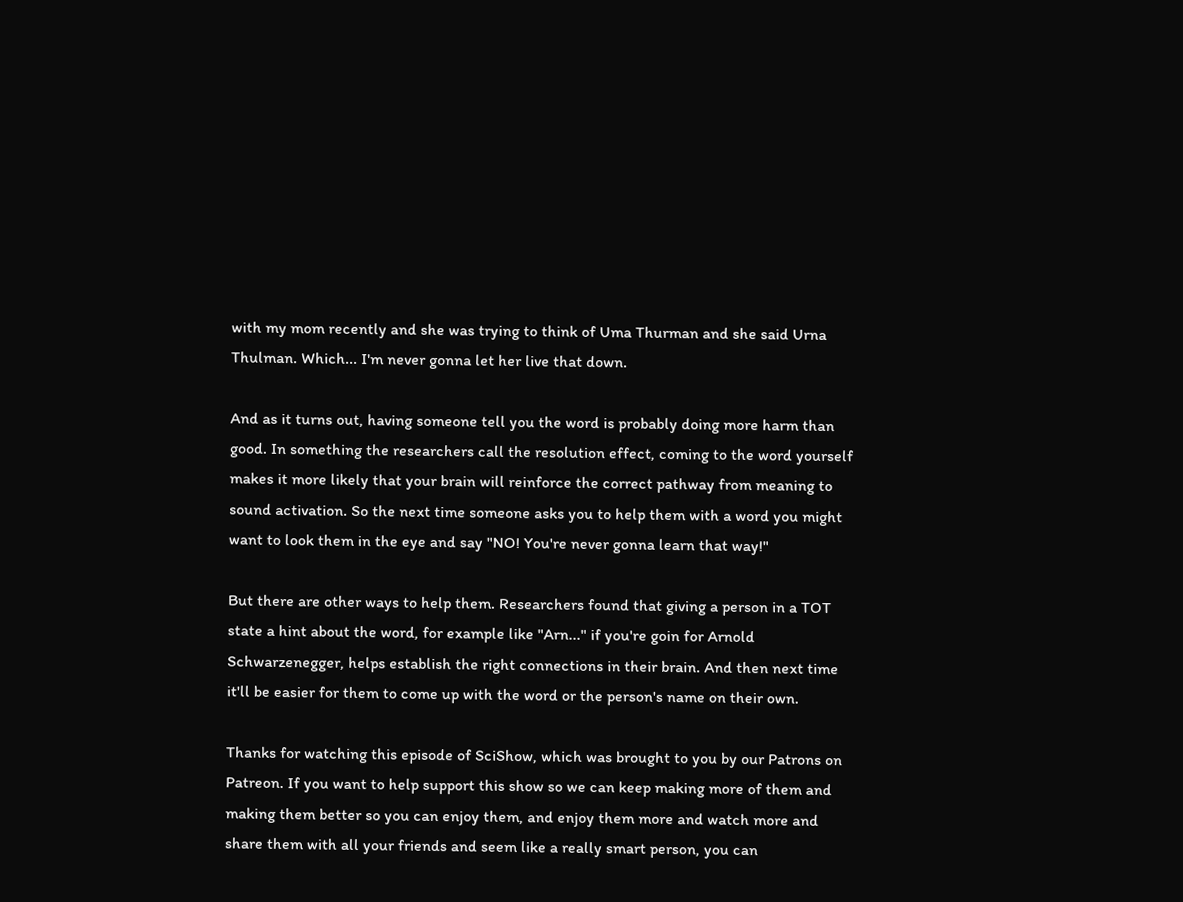with my mom recently and she was trying to think of Uma Thurman and she said Urna Thulman. Which... I'm never gonna let her live that down.

And as it turns out, having someone tell you the word is probably doing more harm than good. In something the researchers call the resolution effect, coming to the word yourself makes it more likely that your brain will reinforce the correct pathway from meaning to sound activation. So the next time someone asks you to help them with a word you might want to look them in the eye and say "NO! You're never gonna learn that way!"

But there are other ways to help them. Researchers found that giving a person in a TOT state a hint about the word, for example like "Arn..." if you're goin for Arnold Schwarzenegger, helps establish the right connections in their brain. And then next time it'll be easier for them to come up with the word or the person's name on their own.

Thanks for watching this episode of SciShow, which was brought to you by our Patrons on Patreon. If you want to help support this show so we can keep making more of them and making them better so you can enjoy them, and enjoy them more and watch more and share them with all your friends and seem like a really smart person, you can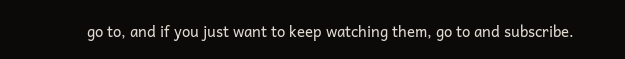go to, and if you just want to keep watching them, go to and subscribe.